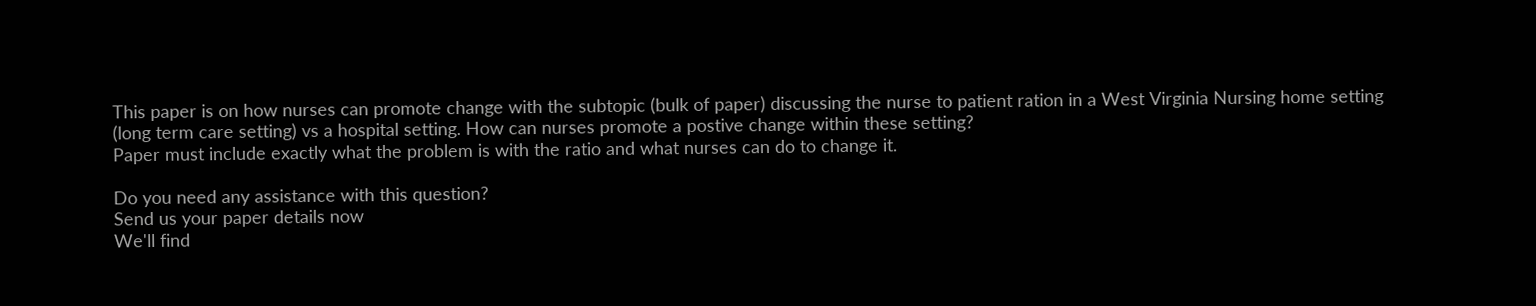This paper is on how nurses can promote change with the subtopic (bulk of paper) discussing the nurse to patient ration in a West Virginia Nursing home setting (long term care setting) vs a hospital setting. How can nurses promote a postive change within these setting?
Paper must include exactly what the problem is with the ratio and what nurses can do to change it.

Do you need any assistance with this question?
Send us your paper details now
We'll find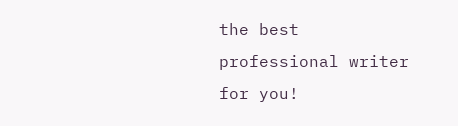the best professional writer for you!